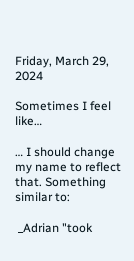Friday, March 29, 2024

Sometimes I feel like…

… I should change my name to reflect that. Something similar to:

 _Adrian "took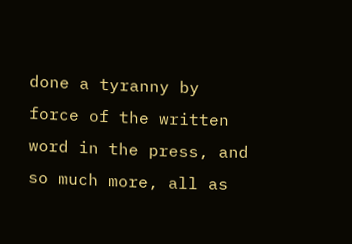done a tyranny by force of the written word in the press, and so much more, all as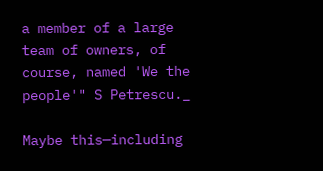a member of a large team of owners, of course, named 'We the people'" S Petrescu._

Maybe this—including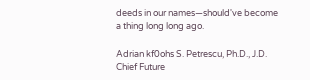deeds in our names—should've become a thing long long ago.

Adrian kf0ohs S. Petrescu, Ph.D., J.D.
Chief Future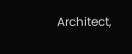Architect,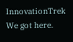InnovationTrek
We got here.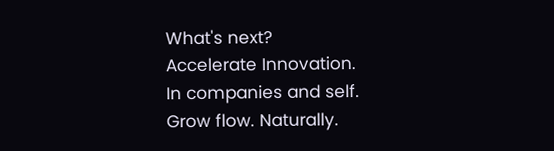What's next?
Accelerate Innovation.
In companies and self.
Grow flow. Naturally.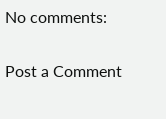No comments:

Post a Comment